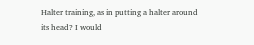Halter training, as in putting a halter around its head? I would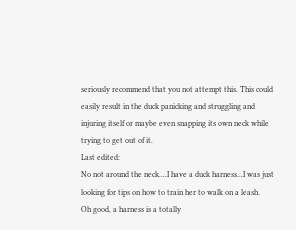seriously recommend that you not attempt this. This could easily result in the duck panicking and struggling and injuring itself or maybe even snapping its own neck while trying to get out of it.
Last edited:
No not around the neck....I have a duck harness...I was just looking for tips on how to train her to walk on a leash.
Oh good, a harness is a totally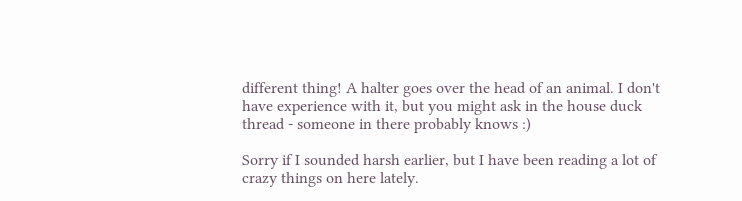different thing! A halter goes over the head of an animal. I don't have experience with it, but you might ask in the house duck thread - someone in there probably knows :)

Sorry if I sounded harsh earlier, but I have been reading a lot of crazy things on here lately.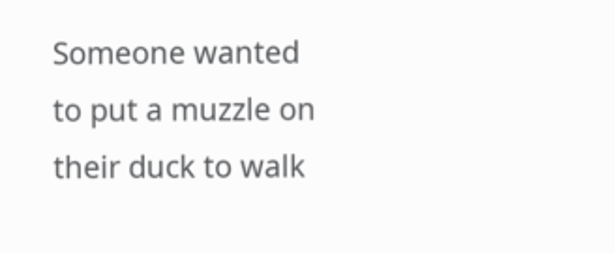Someone wanted to put a muzzle on their duck to walk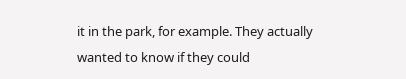it in the park, for example. They actually wanted to know if they could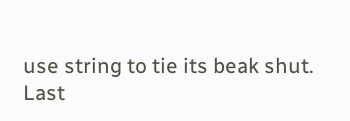use string to tie its beak shut.
Last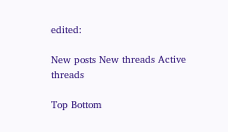edited:

New posts New threads Active threads

Top Bottom